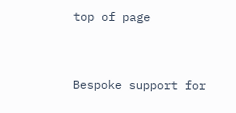top of page


Bespoke support for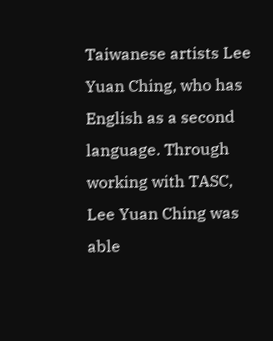Taiwanese artists Lee Yuan Ching, who has English as a second language. Through working with TASC, Lee Yuan Ching was able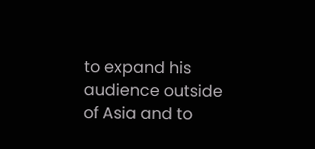to expand his audience outside of Asia and to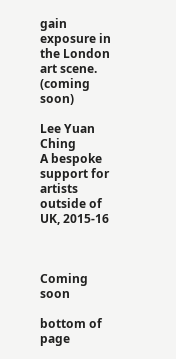gain exposure in the London art scene. (coming soon)

Lee Yuan Ching
A bespoke support for artists outside of UK, 2015-16



Coming soon

bottom of page